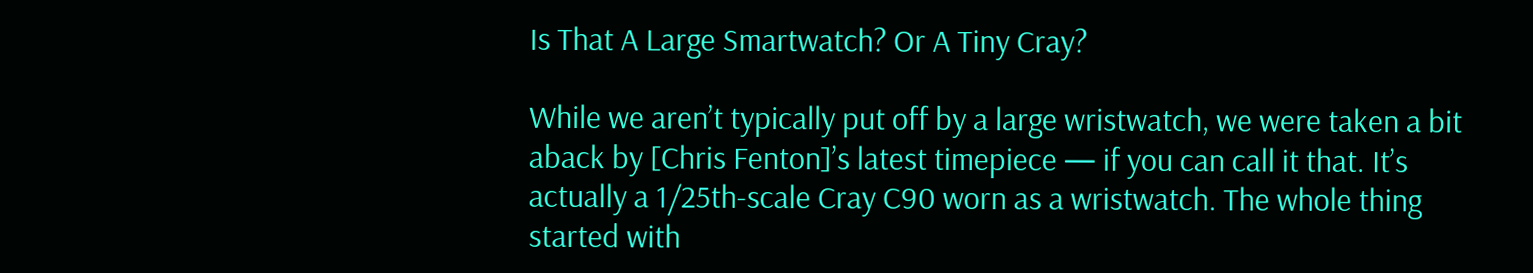Is That A Large Smartwatch? Or A Tiny Cray?

While we aren’t typically put off by a large wristwatch, we were taken a bit aback by [Chris Fenton]’s latest timepiece — if you can call it that. It’s actually a 1/25th-scale Cray C90 worn as a wristwatch. The whole thing started with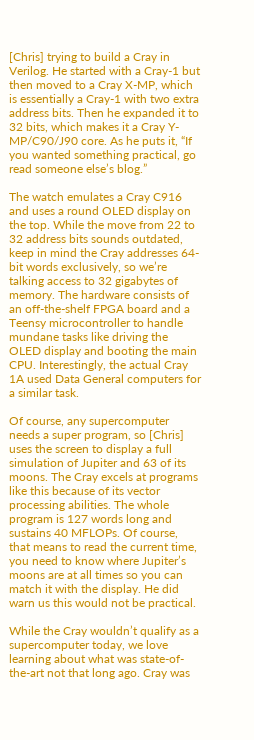[Chris] trying to build a Cray in Verilog. He started with a Cray-1 but then moved to a Cray X-MP, which is essentially a Cray-1 with two extra address bits. Then he expanded it to 32 bits, which makes it a Cray Y-MP/C90/J90 core. As he puts it, “If you wanted something practical, go read someone else’s blog.”

The watch emulates a Cray C916 and uses a round OLED display on the top. While the move from 22 to 32 address bits sounds outdated, keep in mind the Cray addresses 64-bit words exclusively, so we’re talking access to 32 gigabytes of memory. The hardware consists of an off-the-shelf FPGA board and a Teensy microcontroller to handle mundane tasks like driving the OLED display and booting the main CPU. Interestingly, the actual Cray 1A used Data General computers for a similar task.

Of course, any supercomputer needs a super program, so [Chris] uses the screen to display a full simulation of Jupiter and 63 of its moons. The Cray excels at programs like this because of its vector processing abilities. The whole program is 127 words long and sustains 40 MFLOPs. Of course, that means to read the current time, you need to know where Jupiter’s moons are at all times so you can match it with the display. He did warn us this would not be practical.

While the Cray wouldn’t qualify as a supercomputer today, we love learning about what was state-of-the-art not that long ago. Cray was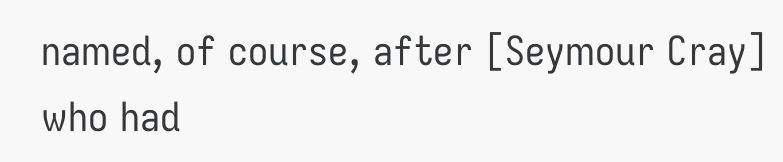named, of course, after [Seymour Cray] who had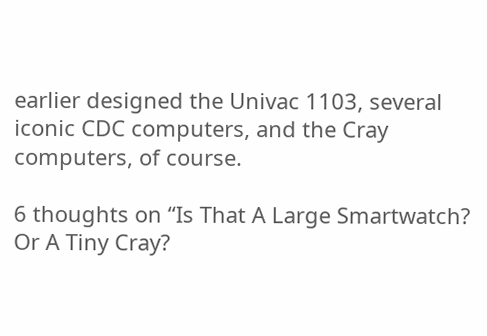earlier designed the Univac 1103, several iconic CDC computers, and the Cray computers, of course.

6 thoughts on “Is That A Large Smartwatch? Or A Tiny Cray?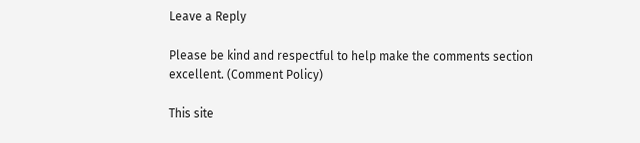Leave a Reply

Please be kind and respectful to help make the comments section excellent. (Comment Policy)

This site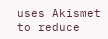uses Akismet to reduce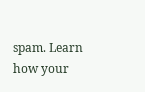spam. Learn how your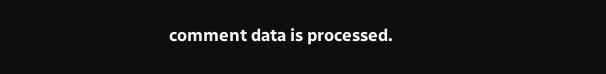comment data is processed.